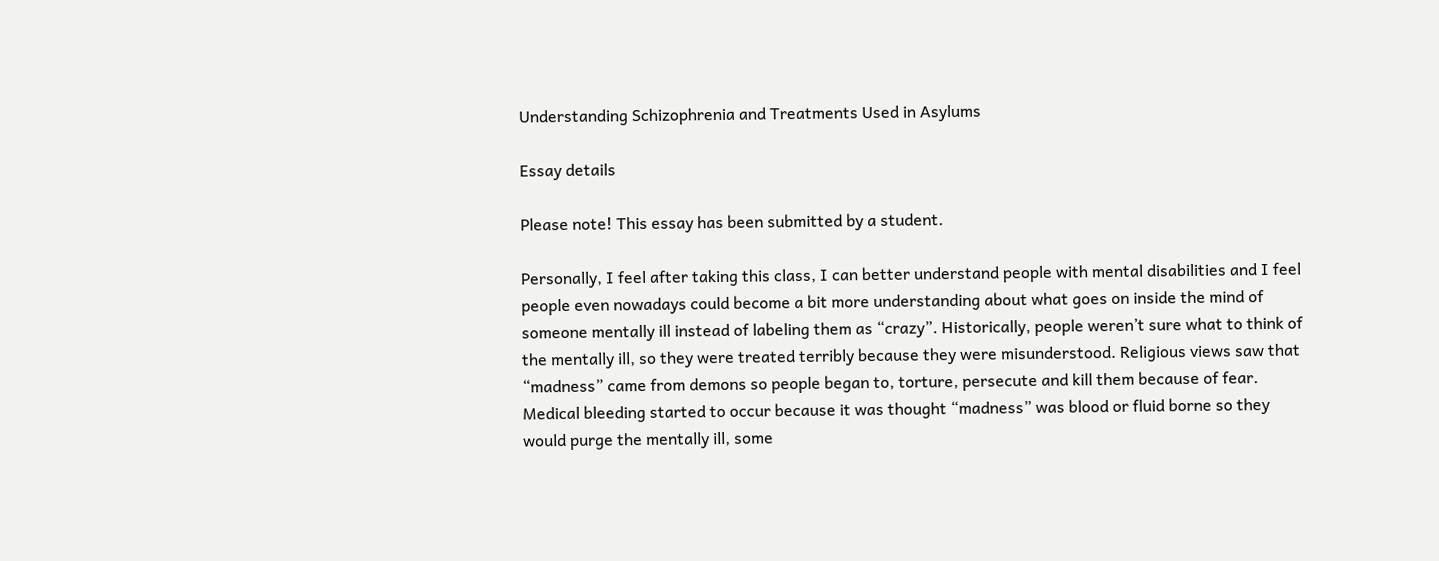Understanding Schizophrenia and Treatments Used in Asylums

Essay details

Please note! This essay has been submitted by a student.

Personally, I feel after taking this class, I can better understand people with mental disabilities and I feel people even nowadays could become a bit more understanding about what goes on inside the mind of someone mentally ill instead of labeling them as “crazy”. Historically, people weren’t sure what to think of the mentally ill, so they were treated terribly because they were misunderstood. Religious views saw that “madness” came from demons so people began to, torture, persecute and kill them because of fear. Medical bleeding started to occur because it was thought “madness” was blood or fluid borne so they would purge the mentally ill, some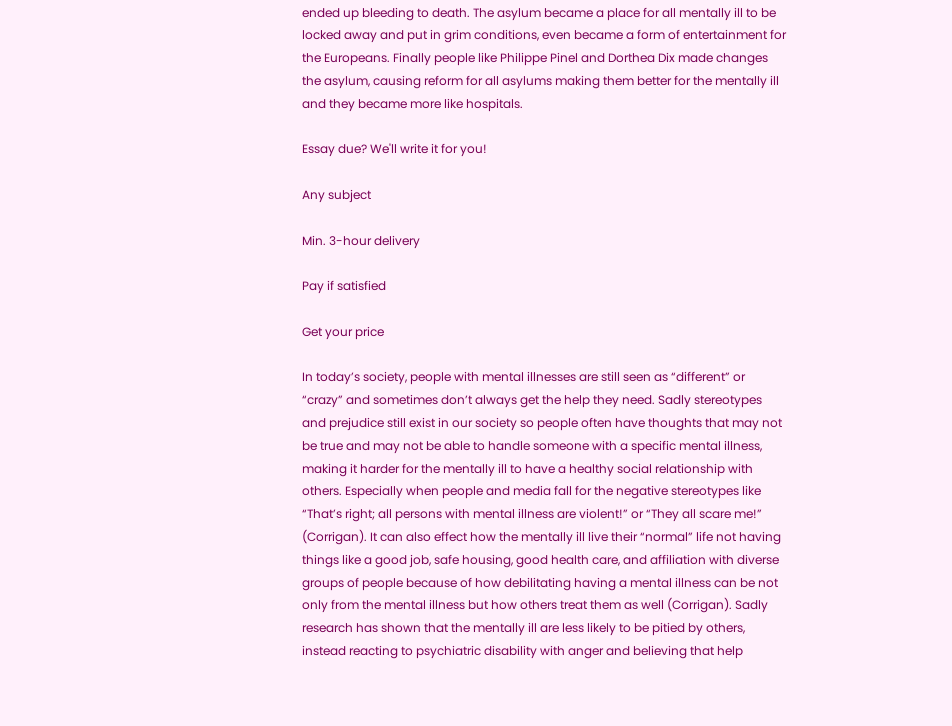ended up bleeding to death. The asylum became a place for all mentally ill to be locked away and put in grim conditions, even became a form of entertainment for the Europeans. Finally people like Philippe Pinel and Dorthea Dix made changes the asylum, causing reform for all asylums making them better for the mentally ill and they became more like hospitals.

Essay due? We'll write it for you!

Any subject

Min. 3-hour delivery

Pay if satisfied

Get your price

In today’s society, people with mental illnesses are still seen as “different” or “crazy” and sometimes don’t always get the help they need. Sadly stereotypes and prejudice still exist in our society so people often have thoughts that may not be true and may not be able to handle someone with a specific mental illness, making it harder for the mentally ill to have a healthy social relationship with others. Especially when people and media fall for the negative stereotypes like “That’s right; all persons with mental illness are violent!” or “They all scare me!” (Corrigan). It can also effect how the mentally ill live their “normal” life not having things like a good job, safe housing, good health care, and affiliation with diverse groups of people because of how debilitating having a mental illness can be not only from the mental illness but how others treat them as well (Corrigan). Sadly research has shown that the mentally ill are less likely to be pitied by others, instead reacting to psychiatric disability with anger and believing that help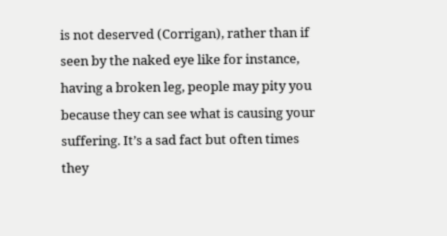is not deserved (Corrigan), rather than if seen by the naked eye like for instance, having a broken leg, people may pity you because they can see what is causing your suffering. It’s a sad fact but often times they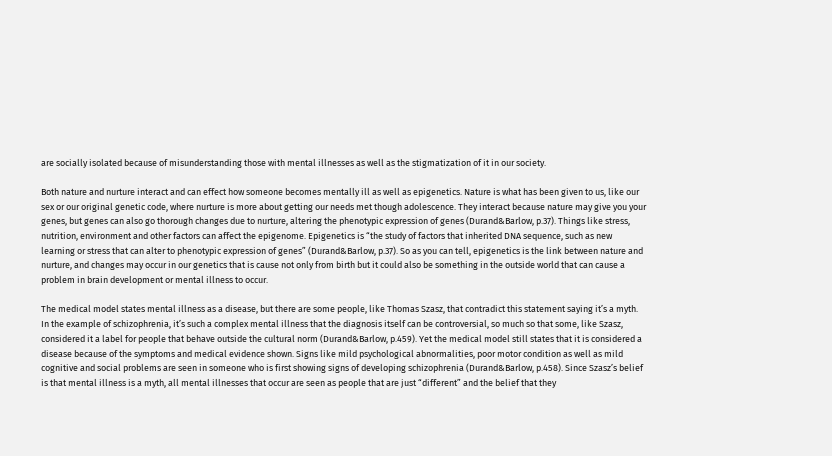are socially isolated because of misunderstanding those with mental illnesses as well as the stigmatization of it in our society.

Both nature and nurture interact and can effect how someone becomes mentally ill as well as epigenetics. Nature is what has been given to us, like our sex or our original genetic code, where nurture is more about getting our needs met though adolescence. They interact because nature may give you your genes, but genes can also go thorough changes due to nurture, altering the phenotypic expression of genes (Durand&Barlow, p.37). Things like stress, nutrition, environment and other factors can affect the epigenome. Epigenetics is “the study of factors that inherited DNA sequence, such as new learning or stress that can alter to phenotypic expression of genes” (Durand&Barlow, p.37). So as you can tell, epigenetics is the link between nature and nurture, and changes may occur in our genetics that is cause not only from birth but it could also be something in the outside world that can cause a problem in brain development or mental illness to occur.

The medical model states mental illness as a disease, but there are some people, like Thomas Szasz, that contradict this statement saying it’s a myth. In the example of schizophrenia, it’s such a complex mental illness that the diagnosis itself can be controversial, so much so that some, like Szasz, considered it a label for people that behave outside the cultural norm (Durand&Barlow, p.459). Yet the medical model still states that it is considered a disease because of the symptoms and medical evidence shown. Signs like mild psychological abnormalities, poor motor condition as well as mild cognitive and social problems are seen in someone who is first showing signs of developing schizophrenia (Durand&Barlow, p.458). Since Szasz’s belief is that mental illness is a myth, all mental illnesses that occur are seen as people that are just “different” and the belief that they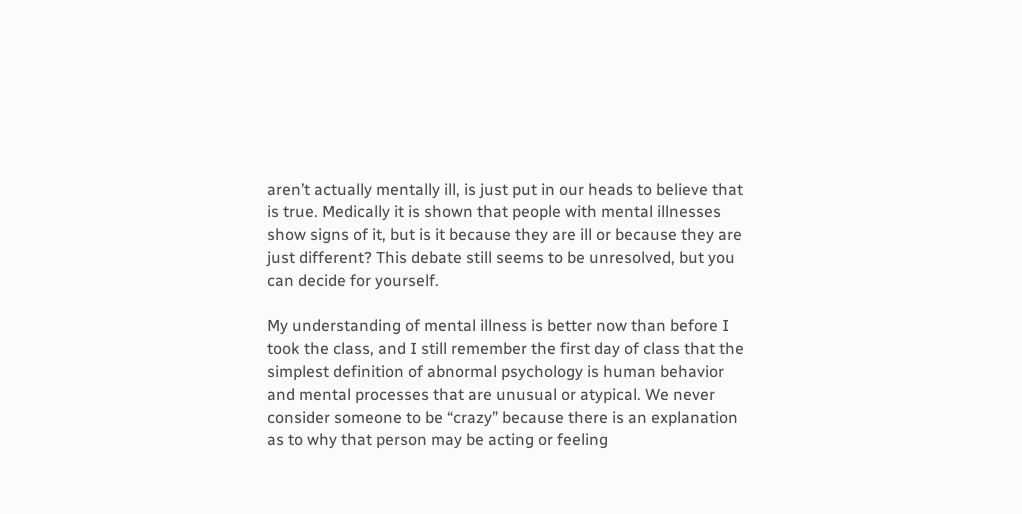aren’t actually mentally ill, is just put in our heads to believe that is true. Medically it is shown that people with mental illnesses show signs of it, but is it because they are ill or because they are just different? This debate still seems to be unresolved, but you can decide for yourself.

My understanding of mental illness is better now than before I took the class, and I still remember the first day of class that the simplest definition of abnormal psychology is human behavior and mental processes that are unusual or atypical. We never consider someone to be “crazy” because there is an explanation as to why that person may be acting or feeling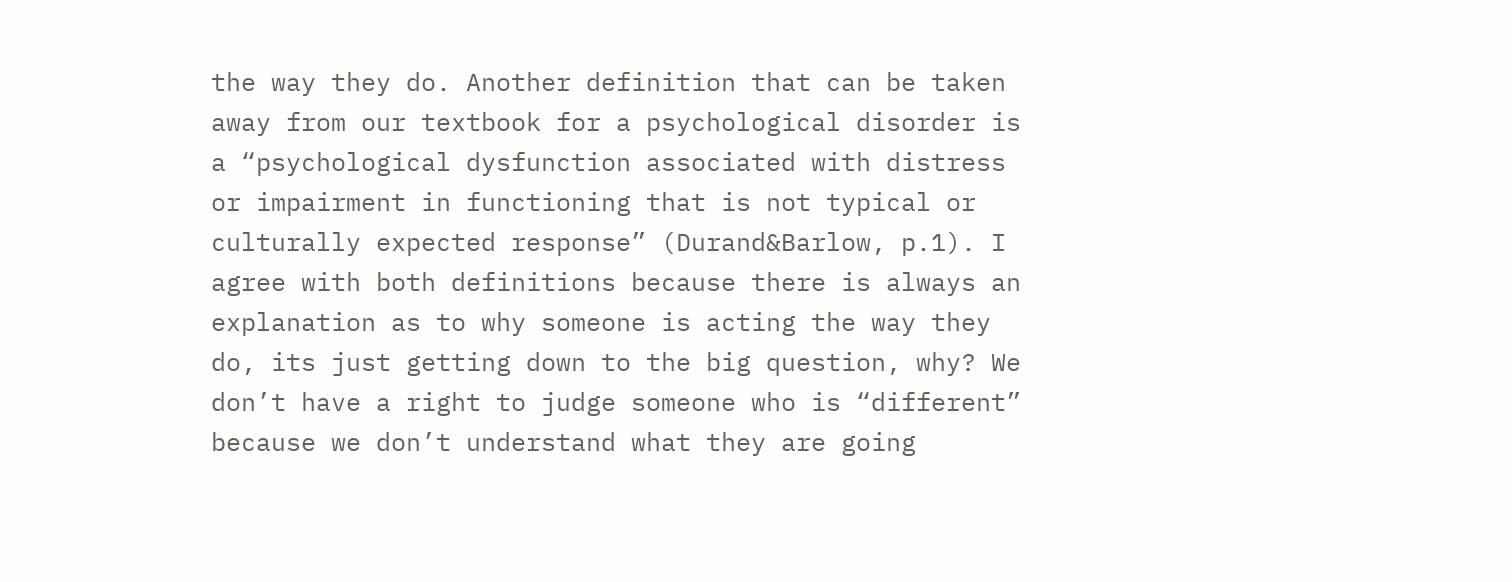the way they do. Another definition that can be taken away from our textbook for a psychological disorder is a “psychological dysfunction associated with distress or impairment in functioning that is not typical or culturally expected response” (Durand&Barlow, p.1). I agree with both definitions because there is always an explanation as to why someone is acting the way they do, its just getting down to the big question, why? We don’t have a right to judge someone who is “different” because we don’t understand what they are going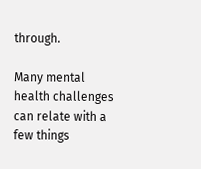through.

Many mental health challenges can relate with a few things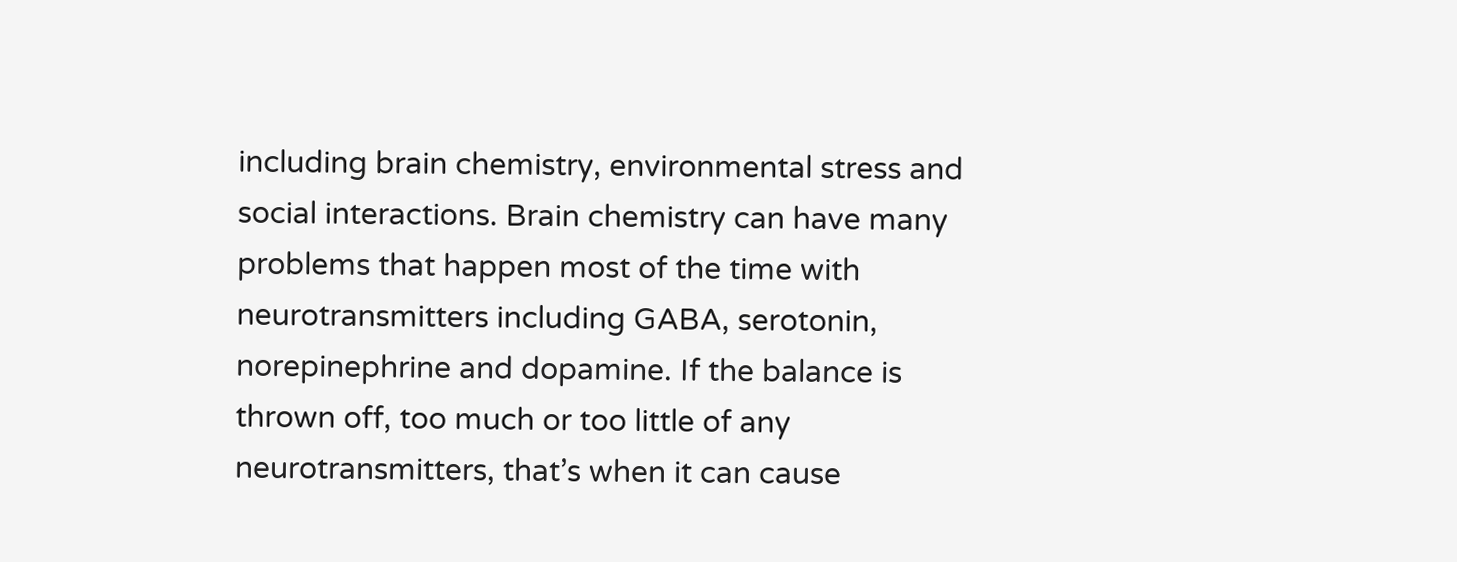including brain chemistry, environmental stress and social interactions. Brain chemistry can have many problems that happen most of the time with neurotransmitters including GABA, serotonin, norepinephrine and dopamine. If the balance is thrown off, too much or too little of any neurotransmitters, that’s when it can cause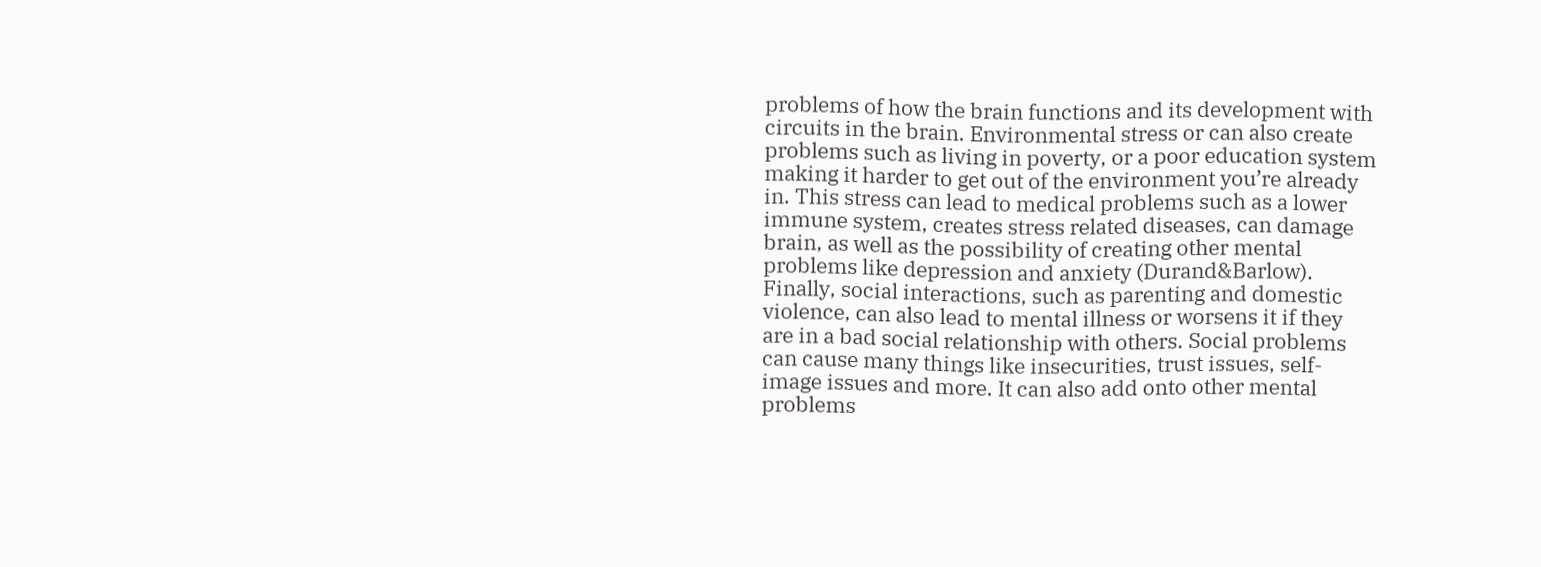problems of how the brain functions and its development with circuits in the brain. Environmental stress or can also create problems such as living in poverty, or a poor education system making it harder to get out of the environment you’re already in. This stress can lead to medical problems such as a lower immune system, creates stress related diseases, can damage brain, as well as the possibility of creating other mental problems like depression and anxiety (Durand&Barlow). Finally, social interactions, such as parenting and domestic violence, can also lead to mental illness or worsens it if they are in a bad social relationship with others. Social problems can cause many things like insecurities, trust issues, self-image issues and more. It can also add onto other mental problems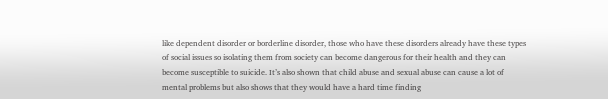like dependent disorder or borderline disorder, those who have these disorders already have these types of social issues so isolating them from society can become dangerous for their health and they can become susceptible to suicide. It’s also shown that child abuse and sexual abuse can cause a lot of mental problems but also shows that they would have a hard time finding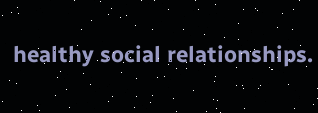healthy social relationships.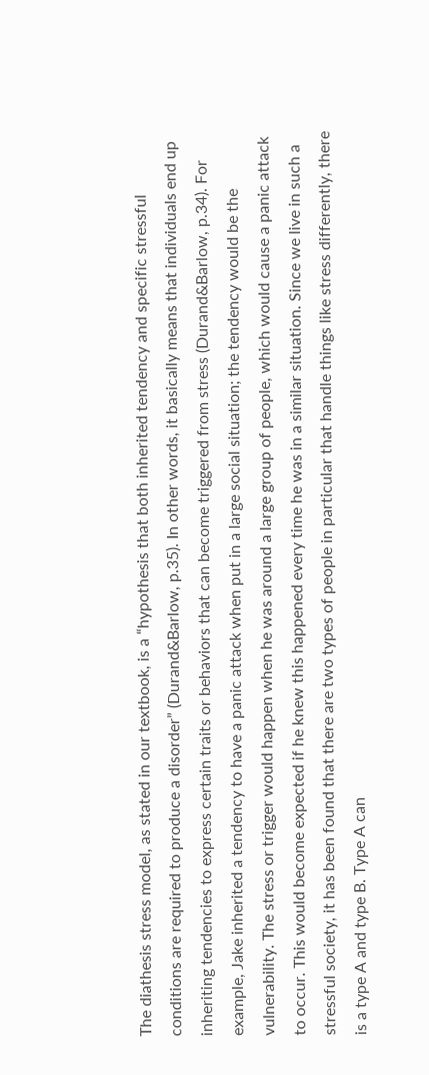The diathesis stress model, as stated in our textbook, is a “hypothesis that both inherited tendency and specific stressful conditions are required to produce a disorder” (Durand&Barlow, p.35). In other words, it basically means that individuals end up inheriting tendencies to express certain traits or behaviors that can become triggered from stress (Durand&Barlow, p.34). For example, Jake inherited a tendency to have a panic attack when put in a large social situation; the tendency would be the vulnerability. The stress or trigger would happen when he was around a large group of people, which would cause a panic attack to occur. This would become expected if he knew this happened every time he was in a similar situation. Since we live in such a stressful society, it has been found that there are two types of people in particular that handle things like stress differently, there is a type A and type B. Type A can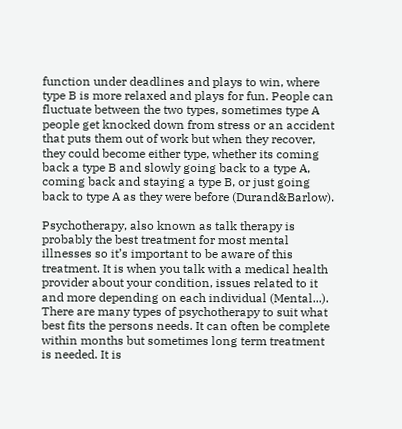function under deadlines and plays to win, where type B is more relaxed and plays for fun. People can fluctuate between the two types, sometimes type A people get knocked down from stress or an accident that puts them out of work but when they recover, they could become either type, whether its coming back a type B and slowly going back to a type A, coming back and staying a type B, or just going back to type A as they were before (Durand&Barlow).

Psychotherapy, also known as talk therapy is probably the best treatment for most mental illnesses so it’s important to be aware of this treatment. It is when you talk with a medical health provider about your condition, issues related to it and more depending on each individual (Mental...). There are many types of psychotherapy to suit what best fits the persons needs. It can often be complete within months but sometimes long term treatment is needed. It is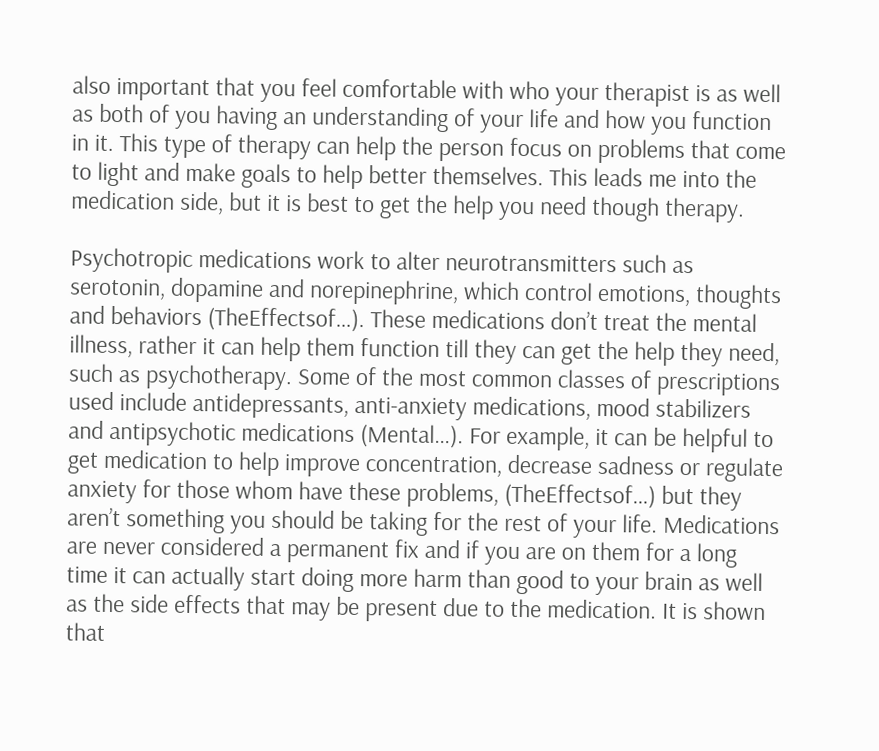also important that you feel comfortable with who your therapist is as well as both of you having an understanding of your life and how you function in it. This type of therapy can help the person focus on problems that come to light and make goals to help better themselves. This leads me into the medication side, but it is best to get the help you need though therapy.

Psychotropic medications work to alter neurotransmitters such as serotonin, dopamine and norepinephrine, which control emotions, thoughts and behaviors (TheEffectsof…). These medications don’t treat the mental illness, rather it can help them function till they can get the help they need, such as psychotherapy. Some of the most common classes of prescriptions used include antidepressants, anti-anxiety medications, mood stabilizers and antipsychotic medications (Mental…). For example, it can be helpful to get medication to help improve concentration, decrease sadness or regulate anxiety for those whom have these problems, (TheEffectsof…) but they aren’t something you should be taking for the rest of your life. Medications are never considered a permanent fix and if you are on them for a long time it can actually start doing more harm than good to your brain as well as the side effects that may be present due to the medication. It is shown that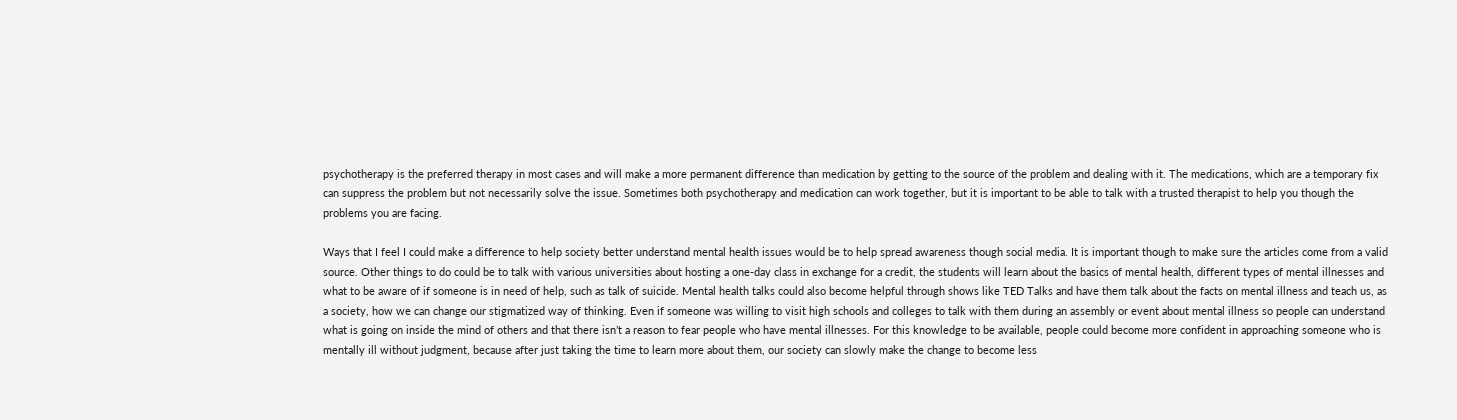psychotherapy is the preferred therapy in most cases and will make a more permanent difference than medication by getting to the source of the problem and dealing with it. The medications, which are a temporary fix can suppress the problem but not necessarily solve the issue. Sometimes both psychotherapy and medication can work together, but it is important to be able to talk with a trusted therapist to help you though the problems you are facing.

Ways that I feel I could make a difference to help society better understand mental health issues would be to help spread awareness though social media. It is important though to make sure the articles come from a valid source. Other things to do could be to talk with various universities about hosting a one-day class in exchange for a credit, the students will learn about the basics of mental health, different types of mental illnesses and what to be aware of if someone is in need of help, such as talk of suicide. Mental health talks could also become helpful through shows like TED Talks and have them talk about the facts on mental illness and teach us, as a society, how we can change our stigmatized way of thinking. Even if someone was willing to visit high schools and colleges to talk with them during an assembly or event about mental illness so people can understand what is going on inside the mind of others and that there isn’t a reason to fear people who have mental illnesses. For this knowledge to be available, people could become more confident in approaching someone who is mentally ill without judgment, because after just taking the time to learn more about them, our society can slowly make the change to become less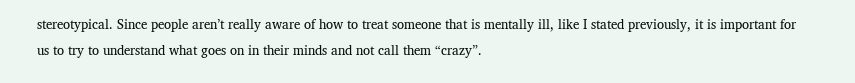stereotypical. Since people aren’t really aware of how to treat someone that is mentally ill, like I stated previously, it is important for us to try to understand what goes on in their minds and not call them “crazy”.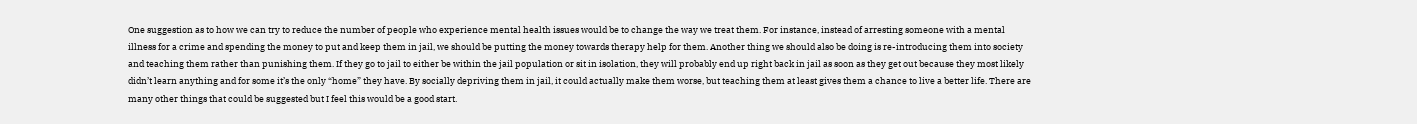One suggestion as to how we can try to reduce the number of people who experience mental health issues would be to change the way we treat them. For instance, instead of arresting someone with a mental illness for a crime and spending the money to put and keep them in jail, we should be putting the money towards therapy help for them. Another thing we should also be doing is re-introducing them into society and teaching them rather than punishing them. If they go to jail to either be within the jail population or sit in isolation, they will probably end up right back in jail as soon as they get out because they most likely didn’t learn anything and for some it’s the only “home” they have. By socially depriving them in jail, it could actually make them worse, but teaching them at least gives them a chance to live a better life. There are many other things that could be suggested but I feel this would be a good start.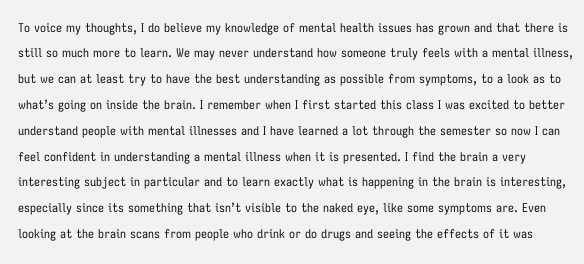To voice my thoughts, I do believe my knowledge of mental health issues has grown and that there is still so much more to learn. We may never understand how someone truly feels with a mental illness, but we can at least try to have the best understanding as possible from symptoms, to a look as to what’s going on inside the brain. I remember when I first started this class I was excited to better understand people with mental illnesses and I have learned a lot through the semester so now I can feel confident in understanding a mental illness when it is presented. I find the brain a very interesting subject in particular and to learn exactly what is happening in the brain is interesting, especially since its something that isn’t visible to the naked eye, like some symptoms are. Even looking at the brain scans from people who drink or do drugs and seeing the effects of it was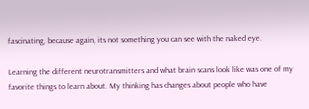fascinating, because again, its not something you can see with the naked eye.

Learning the different neurotransmitters and what brain scans look like was one of my favorite things to learn about. My thinking has changes about people who have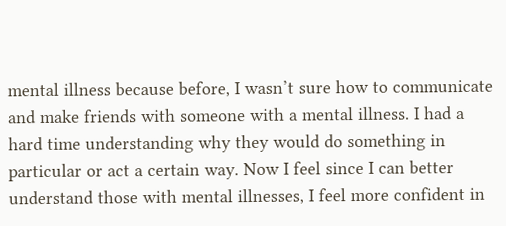mental illness because before, I wasn’t sure how to communicate and make friends with someone with a mental illness. I had a hard time understanding why they would do something in particular or act a certain way. Now I feel since I can better understand those with mental illnesses, I feel more confident in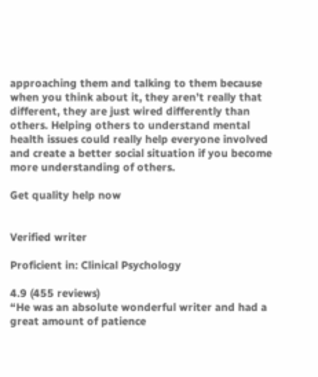approaching them and talking to them because when you think about it, they aren’t really that different, they are just wired differently than others. Helping others to understand mental health issues could really help everyone involved and create a better social situation if you become more understanding of others.

Get quality help now


Verified writer

Proficient in: Clinical Psychology

4.9 (455 reviews)
“He was an absolute wonderful writer and had a great amount of patience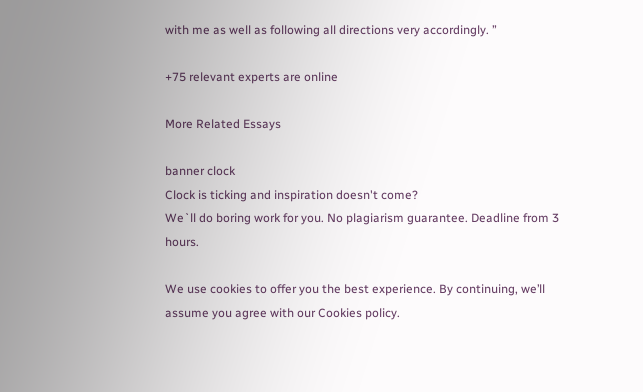with me as well as following all directions very accordingly. ”

+75 relevant experts are online

More Related Essays

banner clock
Clock is ticking and inspiration doesn't come?
We`ll do boring work for you. No plagiarism guarantee. Deadline from 3 hours.

We use cookies to offer you the best experience. By continuing, we’ll assume you agree with our Cookies policy.